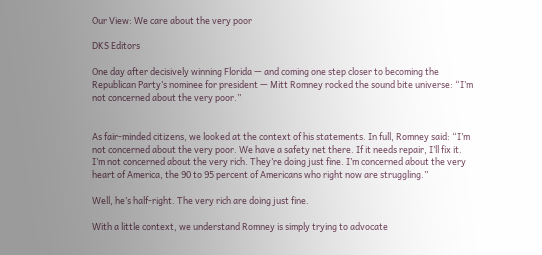Our View: We care about the very poor

DKS Editors

One day after decisively winning Florida — and coming one step closer to becoming the Republican Party’s nominee for president — Mitt Romney rocked the sound bite universe: “I’m not concerned about the very poor.”


As fair-minded citizens, we looked at the context of his statements. In full, Romney said: “I’m not concerned about the very poor. We have a safety net there. If it needs repair, I’ll fix it. I’m not concerned about the very rich. They’re doing just fine. I’m concerned about the very heart of America, the 90 to 95 percent of Americans who right now are struggling.”

Well, he’s half-right. The very rich are doing just fine.

With a little context, we understand Romney is simply trying to advocate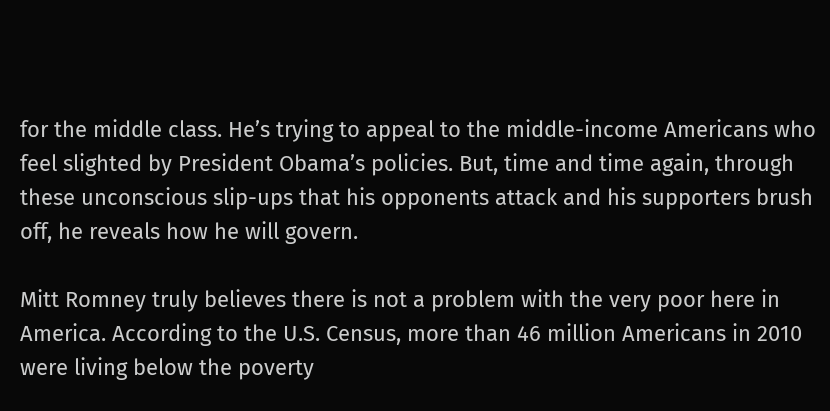for the middle class. He’s trying to appeal to the middle-income Americans who feel slighted by President Obama’s policies. But, time and time again, through these unconscious slip-ups that his opponents attack and his supporters brush off, he reveals how he will govern.

Mitt Romney truly believes there is not a problem with the very poor here in America. According to the U.S. Census, more than 46 million Americans in 2010 were living below the poverty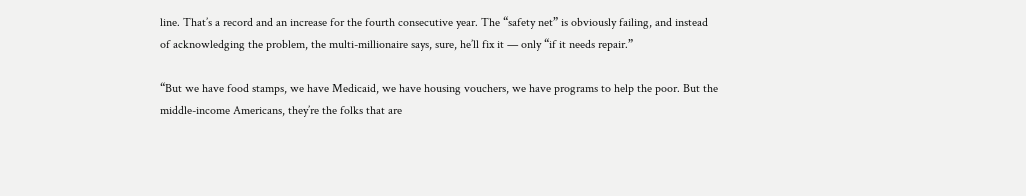line. That’s a record and an increase for the fourth consecutive year. The “safety net” is obviously failing, and instead of acknowledging the problem, the multi-millionaire says, sure, he’ll fix it — only “if it needs repair.”

“But we have food stamps, we have Medicaid, we have housing vouchers, we have programs to help the poor. But the middle-income Americans, they’re the folks that are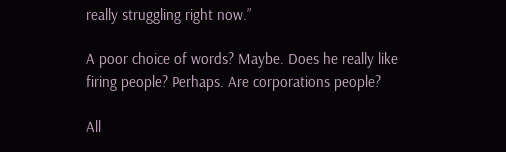really struggling right now.”

A poor choice of words? Maybe. Does he really like firing people? Perhaps. Are corporations people?

All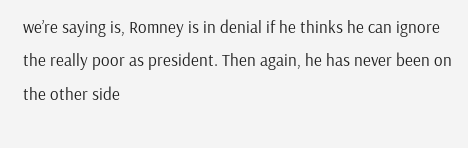we’re saying is, Romney is in denial if he thinks he can ignore the really poor as president. Then again, he has never been on the other side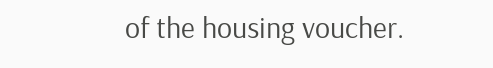of the housing voucher.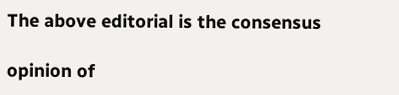The above editorial is the consensus

opinion of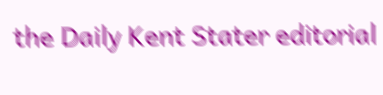the Daily Kent Stater editorial